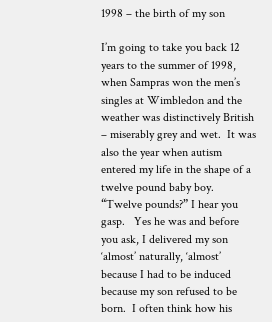1998 – the birth of my son

I’m going to take you back 12 years to the summer of 1998, when Sampras won the men’s singles at Wimbledon and the weather was distinctively British – miserably grey and wet.  It was also the year when autism entered my life in the shape of a twelve pound baby boy.  “Twelve pounds?” I hear you gasp.   Yes he was and before you ask, I delivered my son ‘almost’ naturally, ‘almost’ because I had to be induced because my son refused to be born.  I often think how his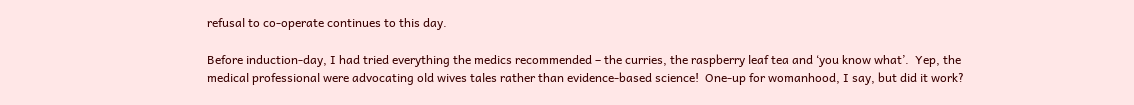refusal to co-operate continues to this day.

Before induction-day, I had tried everything the medics recommended – the curries, the raspberry leaf tea and ‘you know what’.  Yep, the medical professional were advocating old wives tales rather than evidence-based science!  One-up for womanhood, I say, but did it work?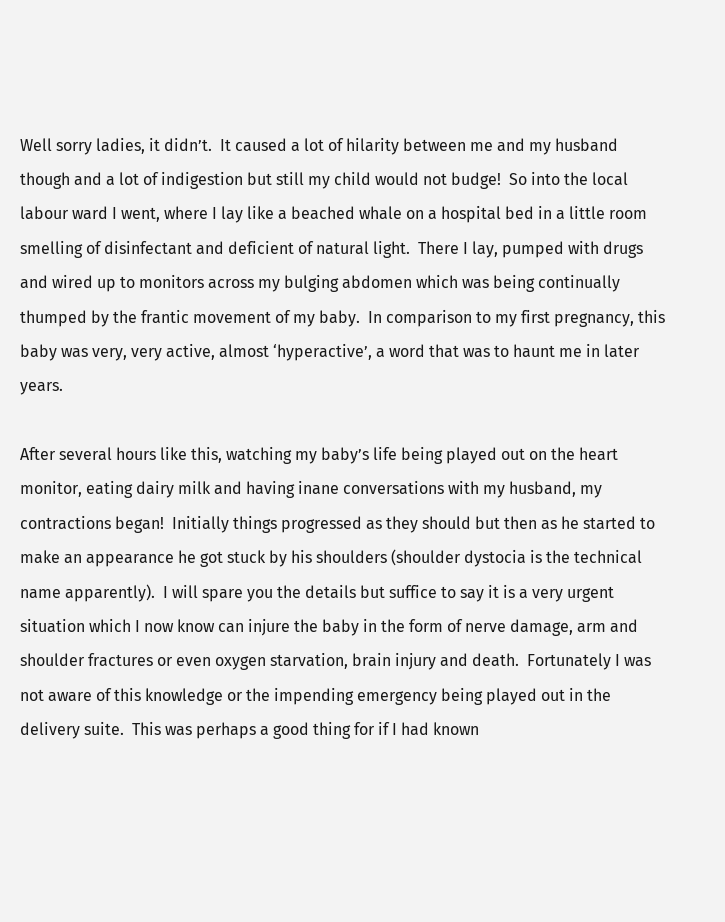Well sorry ladies, it didn’t.  It caused a lot of hilarity between me and my husband though and a lot of indigestion but still my child would not budge!  So into the local labour ward I went, where I lay like a beached whale on a hospital bed in a little room smelling of disinfectant and deficient of natural light.  There I lay, pumped with drugs and wired up to monitors across my bulging abdomen which was being continually thumped by the frantic movement of my baby.  In comparison to my first pregnancy, this baby was very, very active, almost ‘hyperactive’, a word that was to haunt me in later years.

After several hours like this, watching my baby’s life being played out on the heart monitor, eating dairy milk and having inane conversations with my husband, my contractions began!  Initially things progressed as they should but then as he started to make an appearance he got stuck by his shoulders (shoulder dystocia is the technical name apparently).  I will spare you the details but suffice to say it is a very urgent situation which I now know can injure the baby in the form of nerve damage, arm and shoulder fractures or even oxygen starvation, brain injury and death.  Fortunately I was not aware of this knowledge or the impending emergency being played out in the delivery suite.  This was perhaps a good thing for if I had known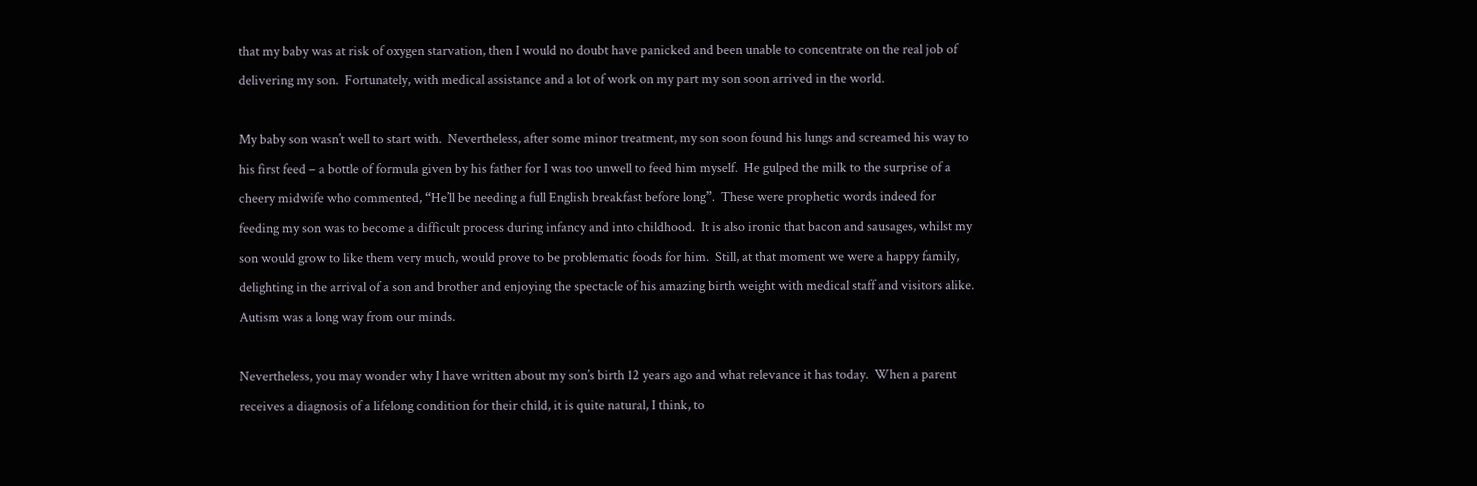that my baby was at risk of oxygen starvation, then I would no doubt have panicked and been unable to concentrate on the real job of delivering my son.  Fortunately, with medical assistance and a lot of work on my part my son soon arrived in the world.

My baby son wasn’t well to start with.  Nevertheless, after some minor treatment, my son soon found his lungs and screamed his way to his first feed – a bottle of formula given by his father for I was too unwell to feed him myself.  He gulped the milk to the surprise of a cheery midwife who commented, “He’ll be needing a full English breakfast before long”.  These were prophetic words indeed for feeding my son was to become a difficult process during infancy and into childhood.  It is also ironic that bacon and sausages, whilst my son would grow to like them very much, would prove to be problematic foods for him.  Still, at that moment we were a happy family, delighting in the arrival of a son and brother and enjoying the spectacle of his amazing birth weight with medical staff and visitors alike.  Autism was a long way from our minds.

Nevertheless, you may wonder why I have written about my son’s birth 12 years ago and what relevance it has today.  When a parent receives a diagnosis of a lifelong condition for their child, it is quite natural, I think, to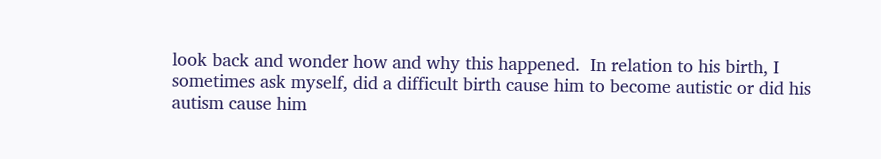look back and wonder how and why this happened.  In relation to his birth, I sometimes ask myself, did a difficult birth cause him to become autistic or did his autism cause him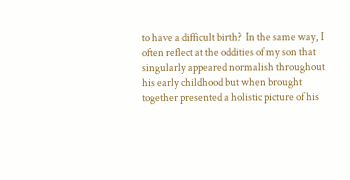to have a difficult birth?  In the same way, I often reflect at the oddities of my son that singularly appeared normalish throughout his early childhood but when brought together presented a holistic picture of his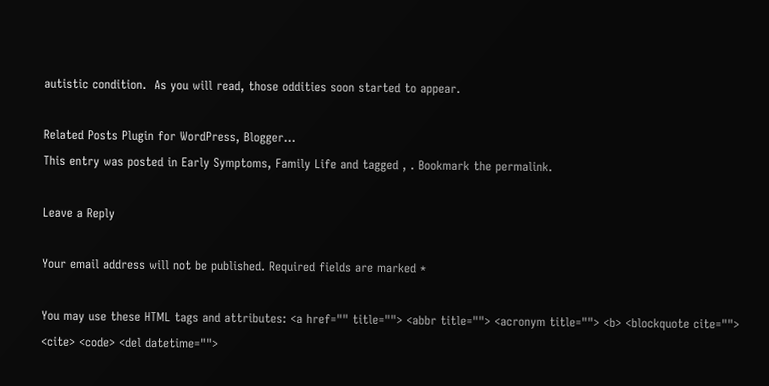autistic condition.  As you will read, those oddities soon started to appear.

Related Posts Plugin for WordPress, Blogger...
This entry was posted in Early Symptoms, Family Life and tagged , . Bookmark the permalink.

Leave a Reply

Your email address will not be published. Required fields are marked *

You may use these HTML tags and attributes: <a href="" title=""> <abbr title=""> <acronym title=""> <b> <blockquote cite=""> <cite> <code> <del datetime="">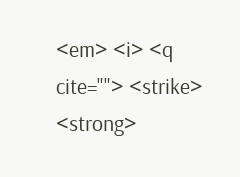<em> <i> <q cite=""> <strike> <strong>